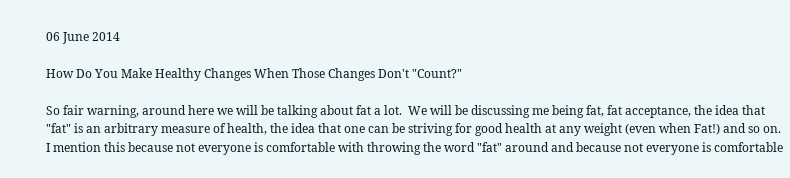06 June 2014

How Do You Make Healthy Changes When Those Changes Don't "Count?"

So fair warning, around here we will be talking about fat a lot.  We will be discussing me being fat, fat acceptance, the idea that "fat" is an arbitrary measure of health, the idea that one can be striving for good health at any weight (even when Fat!) and so on.  I mention this because not everyone is comfortable with throwing the word "fat" around and because not everyone is comfortable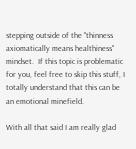stepping outside of the "thinness axiomatically means healthiness" mindset.  If this topic is problematic for you, feel free to skip this stuff, I totally understand that this can be an emotional minefield.

With all that said I am really glad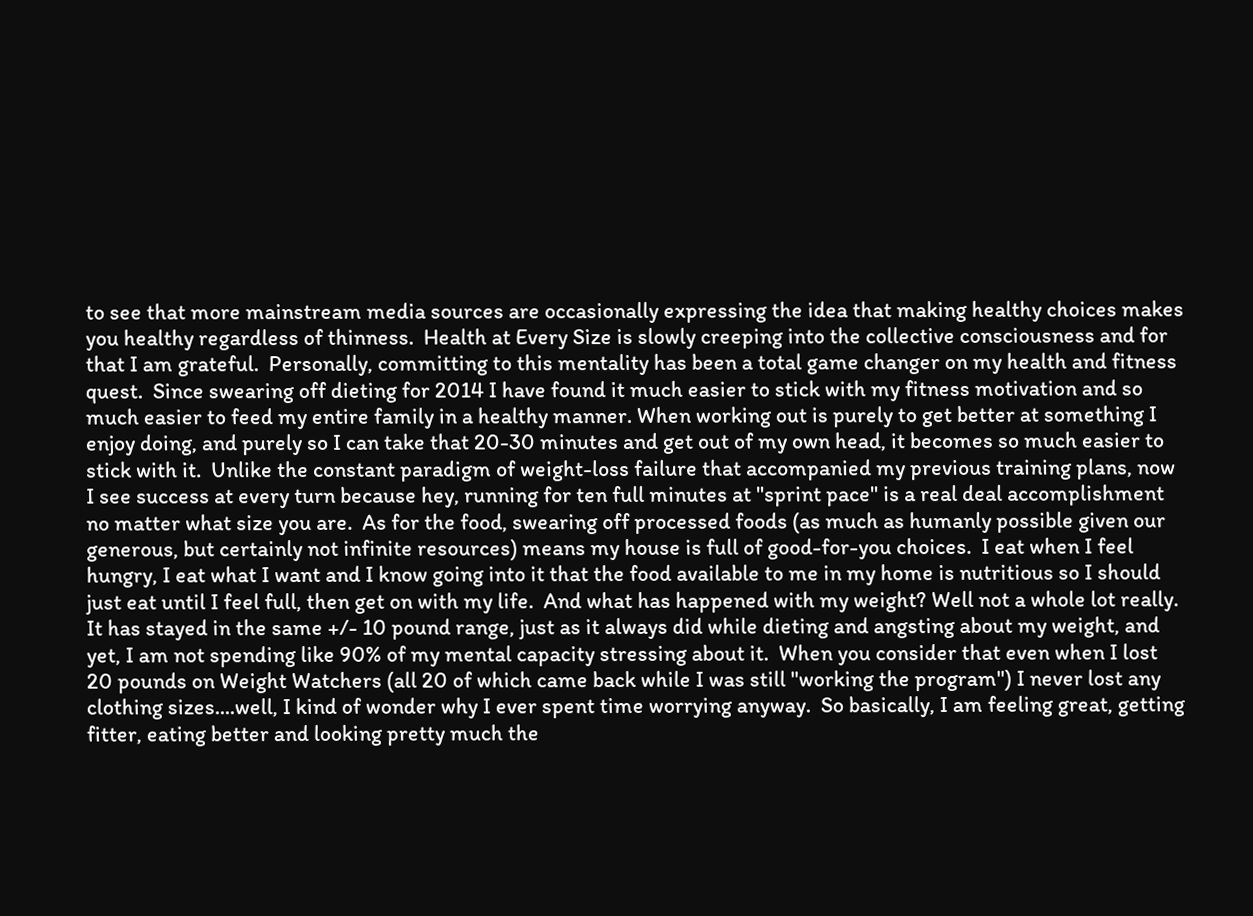to see that more mainstream media sources are occasionally expressing the idea that making healthy choices makes you healthy regardless of thinness.  Health at Every Size is slowly creeping into the collective consciousness and for that I am grateful.  Personally, committing to this mentality has been a total game changer on my health and fitness quest.  Since swearing off dieting for 2014 I have found it much easier to stick with my fitness motivation and so much easier to feed my entire family in a healthy manner. When working out is purely to get better at something I enjoy doing, and purely so I can take that 20-30 minutes and get out of my own head, it becomes so much easier to stick with it.  Unlike the constant paradigm of weight-loss failure that accompanied my previous training plans, now I see success at every turn because hey, running for ten full minutes at "sprint pace" is a real deal accomplishment no matter what size you are.  As for the food, swearing off processed foods (as much as humanly possible given our generous, but certainly not infinite resources) means my house is full of good-for-you choices.  I eat when I feel hungry, I eat what I want and I know going into it that the food available to me in my home is nutritious so I should just eat until I feel full, then get on with my life.  And what has happened with my weight? Well not a whole lot really.  It has stayed in the same +/- 10 pound range, just as it always did while dieting and angsting about my weight, and yet, I am not spending like 90% of my mental capacity stressing about it.  When you consider that even when I lost 20 pounds on Weight Watchers (all 20 of which came back while I was still "working the program") I never lost any clothing sizes....well, I kind of wonder why I ever spent time worrying anyway.  So basically, I am feeling great, getting fitter, eating better and looking pretty much the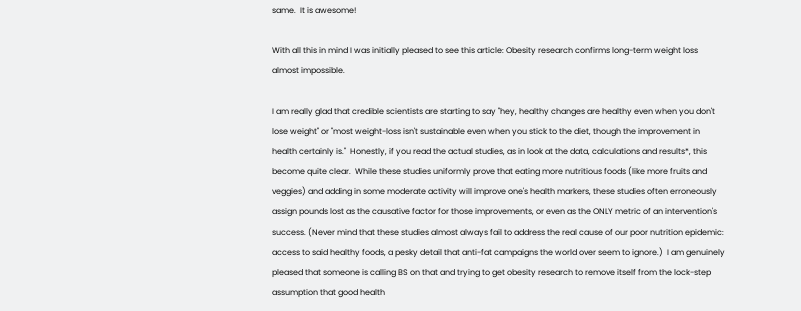same.  It is awesome!

With all this in mind I was initially pleased to see this article: Obesity research confirms long-term weight loss almost impossible.

I am really glad that credible scientists are starting to say "hey, healthy changes are healthy even when you don't lose weight" or "most weight-loss isn't sustainable even when you stick to the diet, though the improvement in health certainly is."  Honestly, if you read the actual studies, as in look at the data, calculations and results*, this become quite clear.  While these studies uniformly prove that eating more nutritious foods (like more fruits and veggies) and adding in some moderate activity will improve one's health markers, these studies often erroneously assign pounds lost as the causative factor for those improvements, or even as the ONLY metric of an intervention's success. (Never mind that these studies almost always fail to address the real cause of our poor nutrition epidemic: access to said healthy foods, a pesky detail that anti-fat campaigns the world over seem to ignore.)  I am genuinely pleased that someone is calling BS on that and trying to get obesity research to remove itself from the lock-step assumption that good health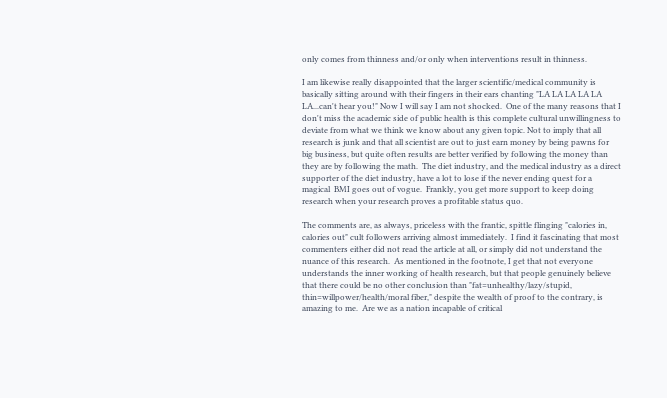only comes from thinness and/or only when interventions result in thinness.

I am likewise really disappointed that the larger scientific/medical community is basically sitting around with their fingers in their ears chanting "LA LA LA LA LA LA...can't hear you!" Now I will say I am not shocked.  One of the many reasons that I don't miss the academic side of public health is this complete cultural unwillingness to deviate from what we think we know about any given topic. Not to imply that all research is junk and that all scientist are out to just earn money by being pawns for big business, but quite often results are better verified by following the money than they are by following the math.  The diet industry, and the medical industry as a direct supporter of the diet industry, have a lot to lose if the never ending quest for a magical  BMI goes out of vogue.  Frankly, you get more support to keep doing research when your research proves a profitable status quo.

The comments are, as always, priceless with the frantic, spittle flinging "calories in, calories out" cult followers arriving almost immediately.  I find it fascinating that most commenters either did not read the article at all, or simply did not understand the nuance of this research.  As mentioned in the footnote, I get that not everyone understands the inner working of health research, but that people genuinely believe that there could be no other conclusion than "fat=unhealthy/lazy/stupid, thin=willpower/health/moral fiber," despite the wealth of proof to the contrary, is amazing to me.  Are we as a nation incapable of critical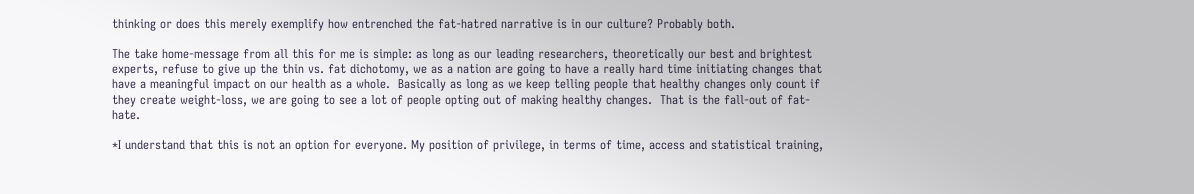thinking or does this merely exemplify how entrenched the fat-hatred narrative is in our culture? Probably both.

The take home-message from all this for me is simple: as long as our leading researchers, theoretically our best and brightest experts, refuse to give up the thin vs. fat dichotomy, we as a nation are going to have a really hard time initiating changes that have a meaningful impact on our health as a whole.  Basically as long as we keep telling people that healthy changes only count if they create weight-loss, we are going to see a lot of people opting out of making healthy changes.  That is the fall-out of fat-hate.

*I understand that this is not an option for everyone. My position of privilege, in terms of time, access and statistical training,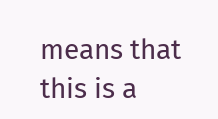means that this is a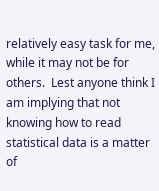relatively easy task for me, while it may not be for others.  Lest anyone think I am implying that not knowing how to read statistical data is a matter of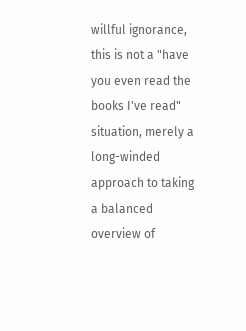willful ignorance, this is not a "have you even read the books I've read" situation, merely a long-winded approach to taking a balanced overview of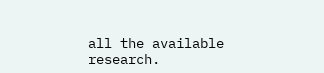all the available research.